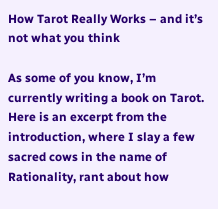How Tarot Really Works – and it’s not what you think

As some of you know, I’m currently writing a book on Tarot. Here is an excerpt from the introduction, where I slay a few sacred cows in the name of Rationality, rant about how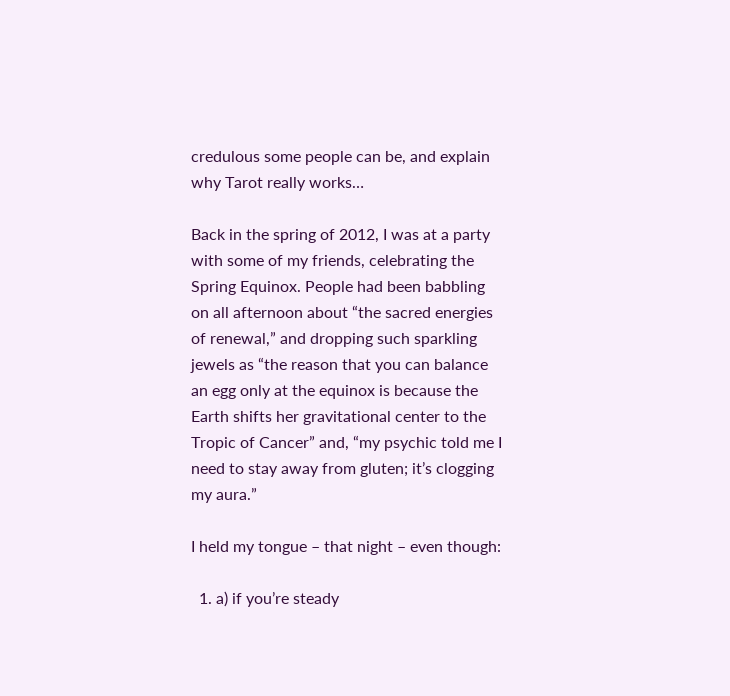credulous some people can be, and explain why Tarot really works…

Back in the spring of 2012, I was at a party with some of my friends, celebrating the Spring Equinox. People had been babbling on all afternoon about “the sacred energies of renewal,” and dropping such sparkling jewels as “the reason that you can balance an egg only at the equinox is because the Earth shifts her gravitational center to the Tropic of Cancer” and, “my psychic told me I need to stay away from gluten; it’s clogging my aura.”

I held my tongue – that night – even though:

  1. a) if you’re steady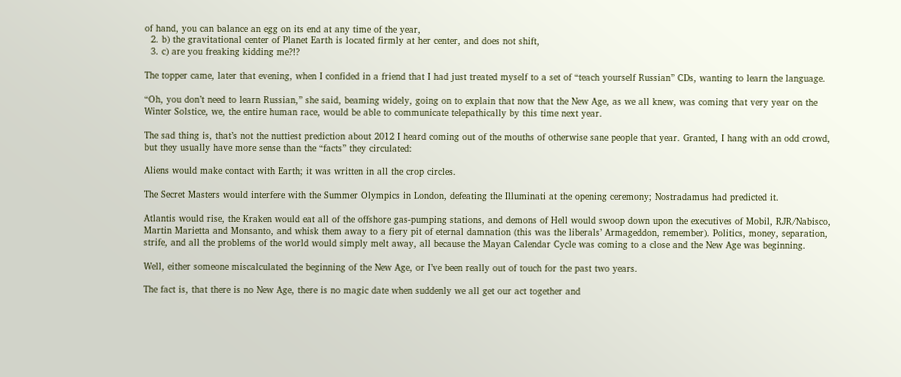of hand, you can balance an egg on its end at any time of the year,
  2. b) the gravitational center of Planet Earth is located firmly at her center, and does not shift,
  3. c) are you freaking kidding me?!?

The topper came, later that evening, when I confided in a friend that I had just treated myself to a set of “teach yourself Russian” CDs, wanting to learn the language.

“Oh, you don’t need to learn Russian,” she said, beaming widely, going on to explain that now that the New Age, as we all knew, was coming that very year on the Winter Solstice, we, the entire human race, would be able to communicate telepathically by this time next year.

The sad thing is, that’s not the nuttiest prediction about 2012 I heard coming out of the mouths of otherwise sane people that year. Granted, I hang with an odd crowd, but they usually have more sense than the “facts” they circulated:

Aliens would make contact with Earth; it was written in all the crop circles.

The Secret Masters would interfere with the Summer Olympics in London, defeating the Illuminati at the opening ceremony; Nostradamus had predicted it.

Atlantis would rise, the Kraken would eat all of the offshore gas-pumping stations, and demons of Hell would swoop down upon the executives of Mobil, RJR/Nabisco, Martin Marietta and Monsanto, and whisk them away to a fiery pit of eternal damnation (this was the liberals’ Armageddon, remember). Politics, money, separation, strife, and all the problems of the world would simply melt away, all because the Mayan Calendar Cycle was coming to a close and the New Age was beginning.

Well, either someone miscalculated the beginning of the New Age, or I’ve been really out of touch for the past two years.

The fact is, that there is no New Age, there is no magic date when suddenly we all get our act together and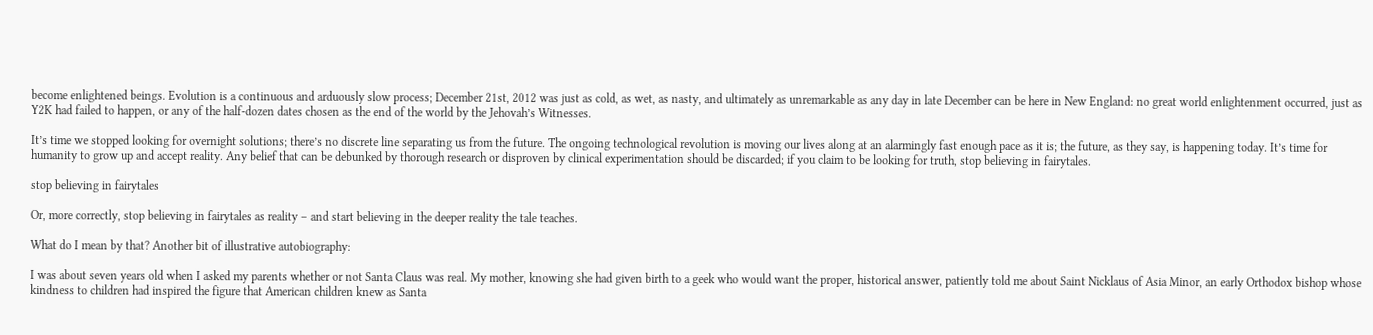become enlightened beings. Evolution is a continuous and arduously slow process; December 21st, 2012 was just as cold, as wet, as nasty, and ultimately as unremarkable as any day in late December can be here in New England: no great world enlightenment occurred, just as Y2K had failed to happen, or any of the half-dozen dates chosen as the end of the world by the Jehovah’s Witnesses.

It’s time we stopped looking for overnight solutions; there’s no discrete line separating us from the future. The ongoing technological revolution is moving our lives along at an alarmingly fast enough pace as it is; the future, as they say, is happening today. It’s time for humanity to grow up and accept reality. Any belief that can be debunked by thorough research or disproven by clinical experimentation should be discarded; if you claim to be looking for truth, stop believing in fairytales.

stop believing in fairytales

Or, more correctly, stop believing in fairytales as reality – and start believing in the deeper reality the tale teaches.

What do I mean by that? Another bit of illustrative autobiography:

I was about seven years old when I asked my parents whether or not Santa Claus was real. My mother, knowing she had given birth to a geek who would want the proper, historical answer, patiently told me about Saint Nicklaus of Asia Minor, an early Orthodox bishop whose kindness to children had inspired the figure that American children knew as Santa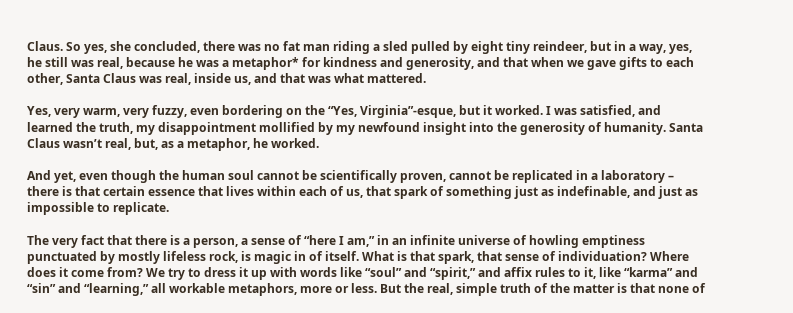Claus. So yes, she concluded, there was no fat man riding a sled pulled by eight tiny reindeer, but in a way, yes, he still was real, because he was a metaphor* for kindness and generosity, and that when we gave gifts to each other, Santa Claus was real, inside us, and that was what mattered.

Yes, very warm, very fuzzy, even bordering on the “Yes, Virginia”-esque, but it worked. I was satisfied, and learned the truth, my disappointment mollified by my newfound insight into the generosity of humanity. Santa Claus wasn’t real, but, as a metaphor, he worked.

And yet, even though the human soul cannot be scientifically proven, cannot be replicated in a laboratory – there is that certain essence that lives within each of us, that spark of something just as indefinable, and just as impossible to replicate.

The very fact that there is a person, a sense of “here I am,” in an infinite universe of howling emptiness punctuated by mostly lifeless rock, is magic in of itself. What is that spark, that sense of individuation? Where does it come from? We try to dress it up with words like “soul” and “spirit,” and affix rules to it, like “karma” and “sin” and “learning,” all workable metaphors, more or less. But the real, simple truth of the matter is that none of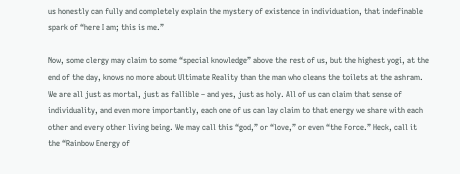us honestly can fully and completely explain the mystery of existence in individuation, that indefinable spark of “here I am; this is me.”

Now, some clergy may claim to some “special knowledge” above the rest of us, but the highest yogi, at the end of the day, knows no more about Ultimate Reality than the man who cleans the toilets at the ashram. We are all just as mortal, just as fallible – and yes, just as holy. All of us can claim that sense of individuality, and even more importantly, each one of us can lay claim to that energy we share with each other and every other living being. We may call this “god,” or “love,” or even “the Force.” Heck, call it the “Rainbow Energy of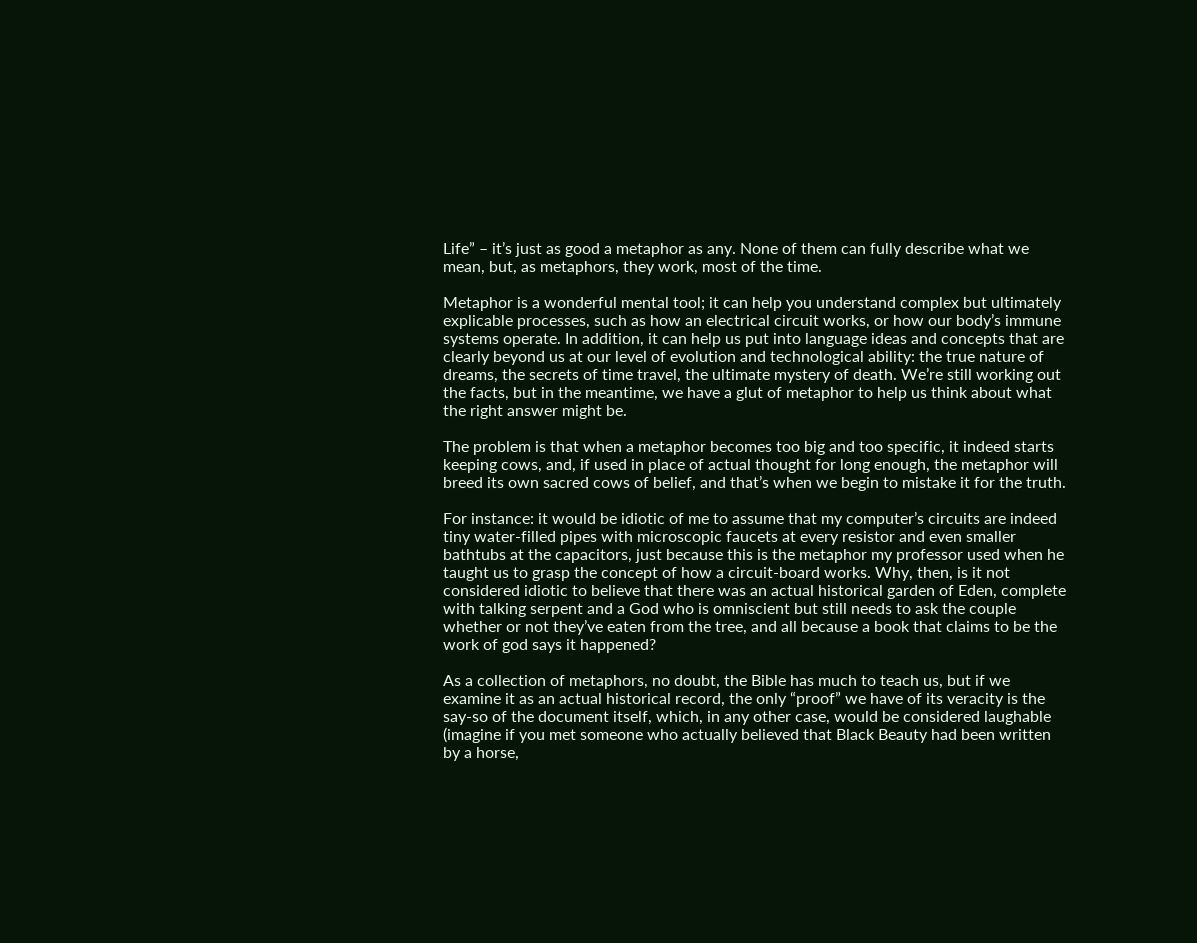Life” – it’s just as good a metaphor as any. None of them can fully describe what we mean, but, as metaphors, they work, most of the time.

Metaphor is a wonderful mental tool; it can help you understand complex but ultimately explicable processes, such as how an electrical circuit works, or how our body’s immune systems operate. In addition, it can help us put into language ideas and concepts that are clearly beyond us at our level of evolution and technological ability: the true nature of dreams, the secrets of time travel, the ultimate mystery of death. We’re still working out the facts, but in the meantime, we have a glut of metaphor to help us think about what the right answer might be.

The problem is that when a metaphor becomes too big and too specific, it indeed starts keeping cows, and, if used in place of actual thought for long enough, the metaphor will breed its own sacred cows of belief, and that’s when we begin to mistake it for the truth.

For instance: it would be idiotic of me to assume that my computer’s circuits are indeed tiny water-filled pipes with microscopic faucets at every resistor and even smaller bathtubs at the capacitors, just because this is the metaphor my professor used when he taught us to grasp the concept of how a circuit-board works. Why, then, is it not considered idiotic to believe that there was an actual historical garden of Eden, complete with talking serpent and a God who is omniscient but still needs to ask the couple whether or not they’ve eaten from the tree, and all because a book that claims to be the work of god says it happened?

As a collection of metaphors, no doubt, the Bible has much to teach us, but if we examine it as an actual historical record, the only “proof” we have of its veracity is the say-so of the document itself, which, in any other case, would be considered laughable (imagine if you met someone who actually believed that Black Beauty had been written by a horse,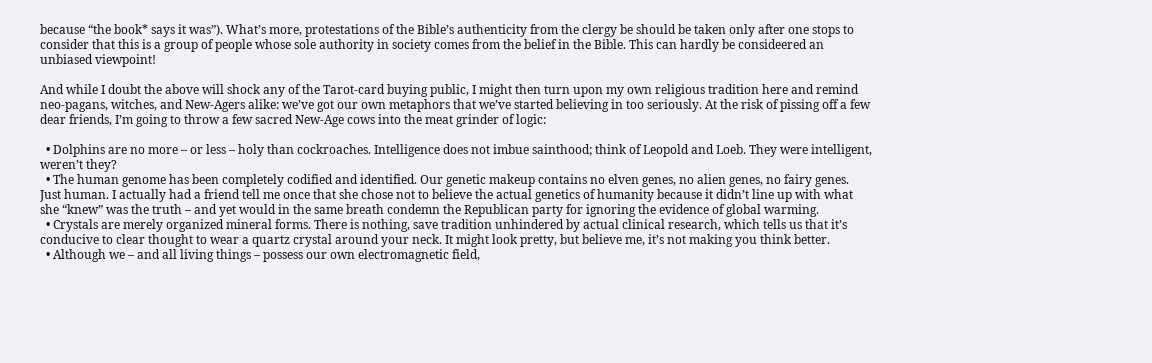because “the book* says it was”). What’s more, protestations of the Bible’s authenticity from the clergy be should be taken only after one stops to consider that this is a group of people whose sole authority in society comes from the belief in the Bible. This can hardly be consideered an unbiased viewpoint!

And while I doubt the above will shock any of the Tarot-card buying public, I might then turn upon my own religious tradition here and remind neo-pagans, witches, and New-Agers alike: we’ve got our own metaphors that we’ve started believing in too seriously. At the risk of pissing off a few dear friends, I’m going to throw a few sacred New-Age cows into the meat grinder of logic:

  • Dolphins are no more – or less – holy than cockroaches. Intelligence does not imbue sainthood; think of Leopold and Loeb. They were intelligent, weren’t they?
  • The human genome has been completely codified and identified. Our genetic makeup contains no elven genes, no alien genes, no fairy genes. Just human. I actually had a friend tell me once that she chose not to believe the actual genetics of humanity because it didn’t line up with what she “knew” was the truth – and yet would in the same breath condemn the Republican party for ignoring the evidence of global warming.
  • Crystals are merely organized mineral forms. There is nothing, save tradition unhindered by actual clinical research, which tells us that it’s conducive to clear thought to wear a quartz crystal around your neck. It might look pretty, but believe me, it’s not making you think better.
  • Although we – and all living things – possess our own electromagnetic field,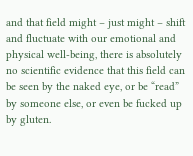and that field might – just might – shift and fluctuate with our emotional and physical well-being, there is absolutely no scientific evidence that this field can be seen by the naked eye, or be “read” by someone else, or even be fucked up by gluten.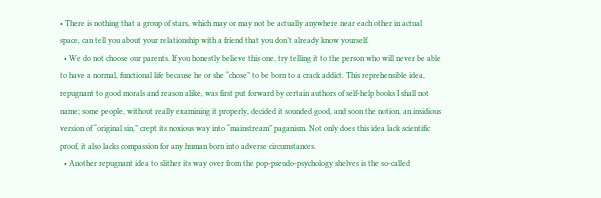• There is nothing that a group of stars, which may or may not be actually anywhere near each other in actual space, can tell you about your relationship with a friend that you don’t already know yourself.
  • We do not choose our parents. If you honestly believe this one, try telling it to the person who will never be able to have a normal, functional life because he or she “chose” to be born to a crack addict. This reprehensible idea, repugnant to good morals and reason alike, was first put forward by certain authors of self-help books I shall not name; some people, without really examining it properly, decided it sounded good, and soon the notion, an insidious version of “original sin,” crept its noxious way into “mainstream” paganism. Not only does this idea lack scientific proof, it also lacks compassion for any human born into adverse circumstances.
  • Another repugnant idea to slither its way over from the pop-pseudo-psychology shelves is the so-called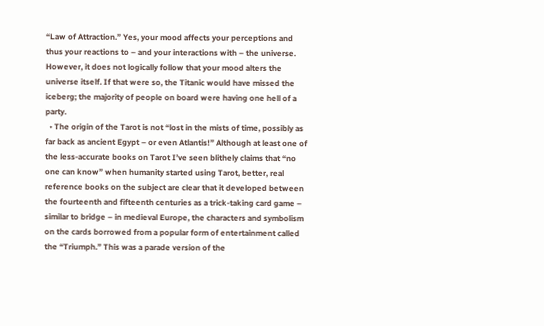“Law of Attraction.” Yes, your mood affects your perceptions and thus your reactions to – and your interactions with – the universe. However, it does not logically follow that your mood alters the universe itself. If that were so, the Titanic would have missed the iceberg; the majority of people on board were having one hell of a party.
  • The origin of the Tarot is not “lost in the mists of time, possibly as far back as ancient Egypt – or even Atlantis!” Although at least one of the less-accurate books on Tarot I’ve seen blithely claims that “no one can know” when humanity started using Tarot, better, real reference books on the subject are clear that it developed between the fourteenth and fifteenth centuries as a trick-taking card game – similar to bridge – in medieval Europe, the characters and symbolism on the cards borrowed from a popular form of entertainment called the “Triumph.” This was a parade version of the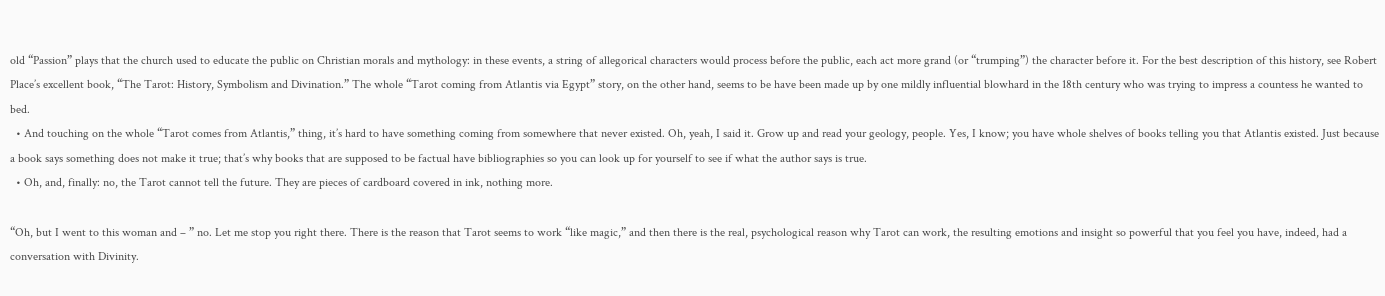old “Passion” plays that the church used to educate the public on Christian morals and mythology: in these events, a string of allegorical characters would process before the public, each act more grand (or “trumping”) the character before it. For the best description of this history, see Robert Place’s excellent book, “The Tarot: History, Symbolism and Divination.” The whole “Tarot coming from Atlantis via Egypt” story, on the other hand, seems to be have been made up by one mildly influential blowhard in the 18th century who was trying to impress a countess he wanted to bed.
  • And touching on the whole “Tarot comes from Atlantis,” thing, it’s hard to have something coming from somewhere that never existed. Oh, yeah, I said it. Grow up and read your geology, people. Yes, I know; you have whole shelves of books telling you that Atlantis existed. Just because a book says something does not make it true; that’s why books that are supposed to be factual have bibliographies so you can look up for yourself to see if what the author says is true.
  • Oh, and, finally: no, the Tarot cannot tell the future. They are pieces of cardboard covered in ink, nothing more.

“Oh, but I went to this woman and – ” no. Let me stop you right there. There is the reason that Tarot seems to work “like magic,” and then there is the real, psychological reason why Tarot can work, the resulting emotions and insight so powerful that you feel you have, indeed, had a conversation with Divinity.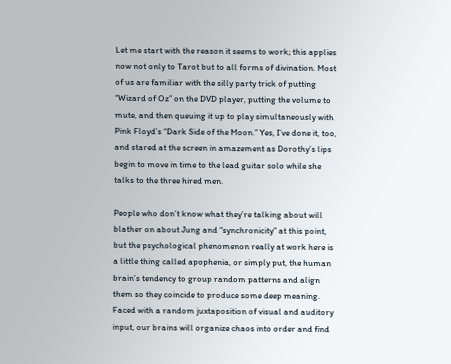Let me start with the reason it seems to work; this applies now not only to Tarot but to all forms of divination. Most of us are familiar with the silly party trick of putting “Wizard of Oz” on the DVD player, putting the volume to mute, and then queuing it up to play simultaneously with Pink Floyd’s “Dark Side of the Moon.” Yes, I’ve done it, too, and stared at the screen in amazement as Dorothy’s lips begin to move in time to the lead guitar solo while she talks to the three hired men.

People who don’t know what they’re talking about will blather on about Jung and “synchronicity” at this point, but the psychological phenomenon really at work here is a little thing called apophenia, or simply put, the human brain’s tendency to group random patterns and align them so they coincide to produce some deep meaning. Faced with a random juxtaposition of visual and auditory input, our brains will organize chaos into order and find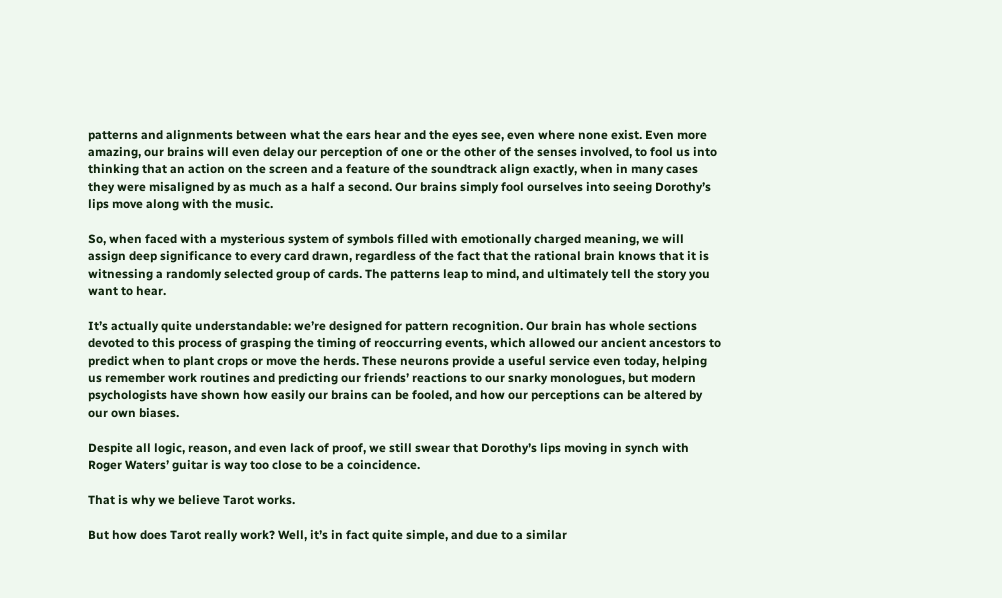patterns and alignments between what the ears hear and the eyes see, even where none exist. Even more amazing, our brains will even delay our perception of one or the other of the senses involved, to fool us into thinking that an action on the screen and a feature of the soundtrack align exactly, when in many cases they were misaligned by as much as a half a second. Our brains simply fool ourselves into seeing Dorothy’s lips move along with the music.

So, when faced with a mysterious system of symbols filled with emotionally charged meaning, we will assign deep significance to every card drawn, regardless of the fact that the rational brain knows that it is witnessing a randomly selected group of cards. The patterns leap to mind, and ultimately tell the story you want to hear.

It’s actually quite understandable: we’re designed for pattern recognition. Our brain has whole sections devoted to this process of grasping the timing of reoccurring events, which allowed our ancient ancestors to predict when to plant crops or move the herds. These neurons provide a useful service even today, helping us remember work routines and predicting our friends’ reactions to our snarky monologues, but modern psychologists have shown how easily our brains can be fooled, and how our perceptions can be altered by our own biases.

Despite all logic, reason, and even lack of proof, we still swear that Dorothy’s lips moving in synch with Roger Waters’ guitar is way too close to be a coincidence.

That is why we believe Tarot works.

But how does Tarot really work? Well, it’s in fact quite simple, and due to a similar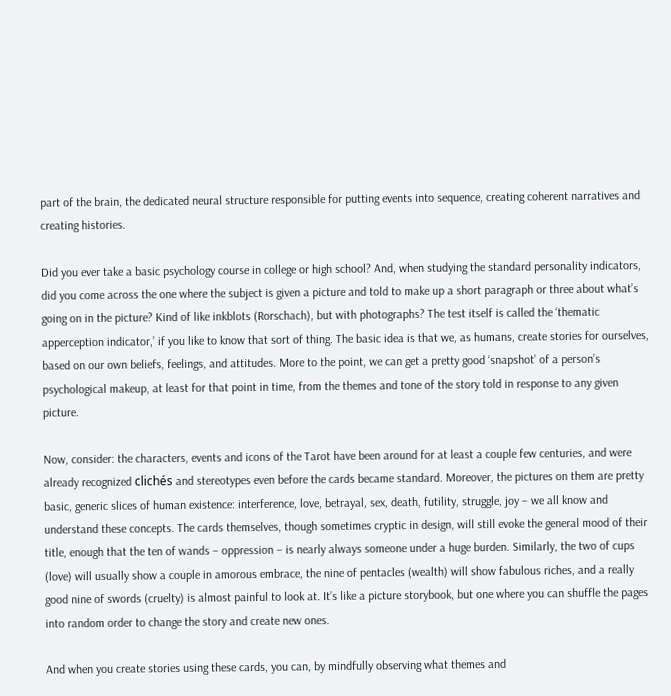part of the brain, the dedicated neural structure responsible for putting events into sequence, creating coherent narratives and creating histories.

Did you ever take a basic psychology course in college or high school? And, when studying the standard personality indicators, did you come across the one where the subject is given a picture and told to make up a short paragraph or three about what’s going on in the picture? Kind of like inkblots (Rorschach), but with photographs? The test itself is called the ‘thematic apperception indicator,’ if you like to know that sort of thing. The basic idea is that we, as humans, create stories for ourselves, based on our own beliefs, feelings, and attitudes. More to the point, we can get a pretty good ‘snapshot’ of a person’s psychological makeup, at least for that point in time, from the themes and tone of the story told in response to any given picture.

Now, consider: the characters, events and icons of the Tarot have been around for at least a couple few centuries, and were already recognized clichés and stereotypes even before the cards became standard. Moreover, the pictures on them are pretty basic, generic slices of human existence: interference, love, betrayal, sex, death, futility, struggle, joy – we all know and understand these concepts. The cards themselves, though sometimes cryptic in design, will still evoke the general mood of their title, enough that the ten of wands – oppression – is nearly always someone under a huge burden. Similarly, the two of cups (love) will usually show a couple in amorous embrace, the nine of pentacles (wealth) will show fabulous riches, and a really good nine of swords (cruelty) is almost painful to look at. It’s like a picture storybook, but one where you can shuffle the pages into random order to change the story and create new ones.

And when you create stories using these cards, you can, by mindfully observing what themes and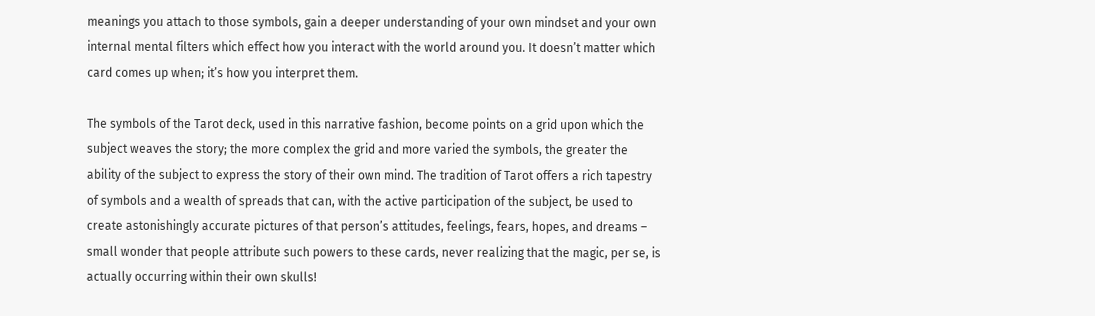meanings you attach to those symbols, gain a deeper understanding of your own mindset and your own internal mental filters which effect how you interact with the world around you. It doesn’t matter which card comes up when; it’s how you interpret them.

The symbols of the Tarot deck, used in this narrative fashion, become points on a grid upon which the subject weaves the story; the more complex the grid and more varied the symbols, the greater the ability of the subject to express the story of their own mind. The tradition of Tarot offers a rich tapestry of symbols and a wealth of spreads that can, with the active participation of the subject, be used to create astonishingly accurate pictures of that person’s attitudes, feelings, fears, hopes, and dreams – small wonder that people attribute such powers to these cards, never realizing that the magic, per se, is actually occurring within their own skulls!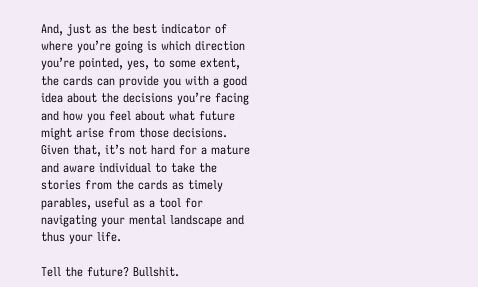And, just as the best indicator of where you’re going is which direction you’re pointed, yes, to some extent, the cards can provide you with a good idea about the decisions you’re facing and how you feel about what future might arise from those decisions. Given that, it’s not hard for a mature and aware individual to take the stories from the cards as timely parables, useful as a tool for navigating your mental landscape and thus your life.

Tell the future? Bullshit.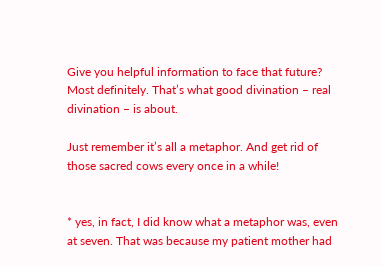Give you helpful information to face that future? Most definitely. That’s what good divination – real divination – is about.

Just remember it’s all a metaphor. And get rid of those sacred cows every once in a while!


* yes, in fact, I did know what a metaphor was, even at seven. That was because my patient mother had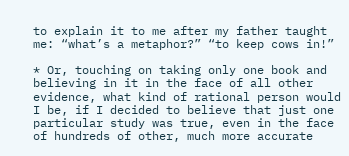to explain it to me after my father taught me: “what’s a metaphor?” “to keep cows in!”

* Or, touching on taking only one book and believing in it in the face of all other evidence, what kind of rational person would I be, if I decided to believe that just one particular study was true, even in the face of hundreds of other, much more accurate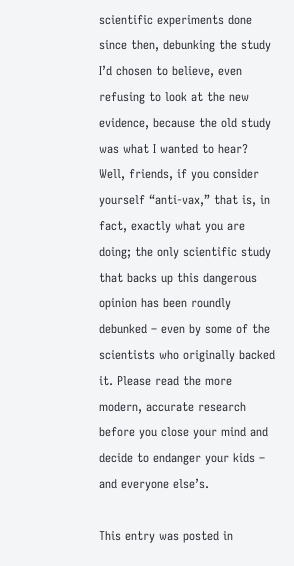scientific experiments done since then, debunking the study I’d chosen to believe, even refusing to look at the new evidence, because the old study was what I wanted to hear? Well, friends, if you consider yourself “anti-vax,” that is, in fact, exactly what you are doing; the only scientific study that backs up this dangerous opinion has been roundly debunked – even by some of the scientists who originally backed it. Please read the more modern, accurate research before you close your mind and decide to endanger your kids – and everyone else’s.

This entry was posted in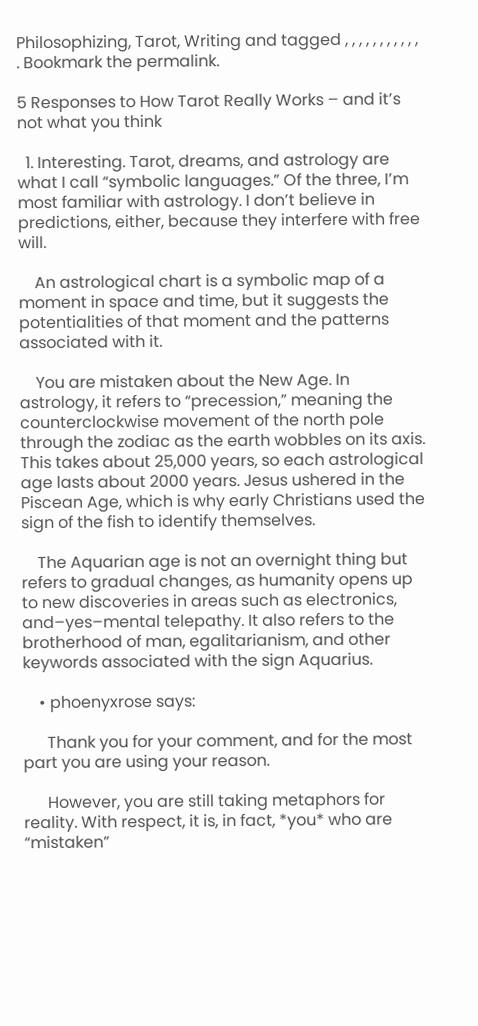Philosophizing, Tarot, Writing and tagged , , , , , , , , , , , . Bookmark the permalink.

5 Responses to How Tarot Really Works – and it’s not what you think

  1. Interesting. Tarot, dreams, and astrology are what I call “symbolic languages.” Of the three, I’m most familiar with astrology. I don’t believe in predictions, either, because they interfere with free will.

    An astrological chart is a symbolic map of a moment in space and time, but it suggests the potentialities of that moment and the patterns associated with it.

    You are mistaken about the New Age. In astrology, it refers to “precession,” meaning the counterclockwise movement of the north pole through the zodiac as the earth wobbles on its axis. This takes about 25,000 years, so each astrological age lasts about 2000 years. Jesus ushered in the Piscean Age, which is why early Christians used the sign of the fish to identify themselves.

    The Aquarian age is not an overnight thing but refers to gradual changes, as humanity opens up to new discoveries in areas such as electronics, and–yes–mental telepathy. It also refers to the brotherhood of man, egalitarianism, and other keywords associated with the sign Aquarius.

    • phoenyxrose says:

      Thank you for your comment, and for the most part you are using your reason.

      However, you are still taking metaphors for reality. With respect, it is, in fact, *you* who are “mistaken”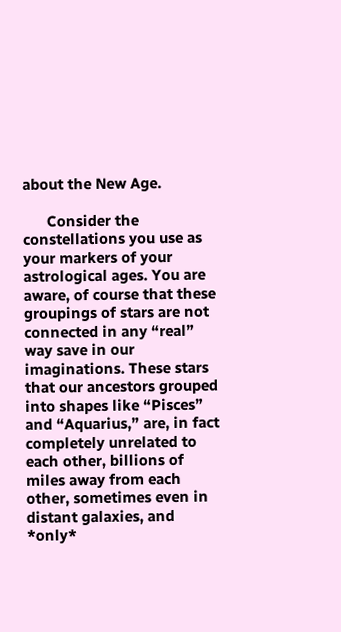about the New Age.

      Consider the constellations you use as your markers of your astrological ages. You are aware, of course that these groupings of stars are not connected in any “real” way save in our imaginations. These stars that our ancestors grouped into shapes like “Pisces” and “Aquarius,” are, in fact completely unrelated to each other, billions of miles away from each other, sometimes even in distant galaxies, and *only*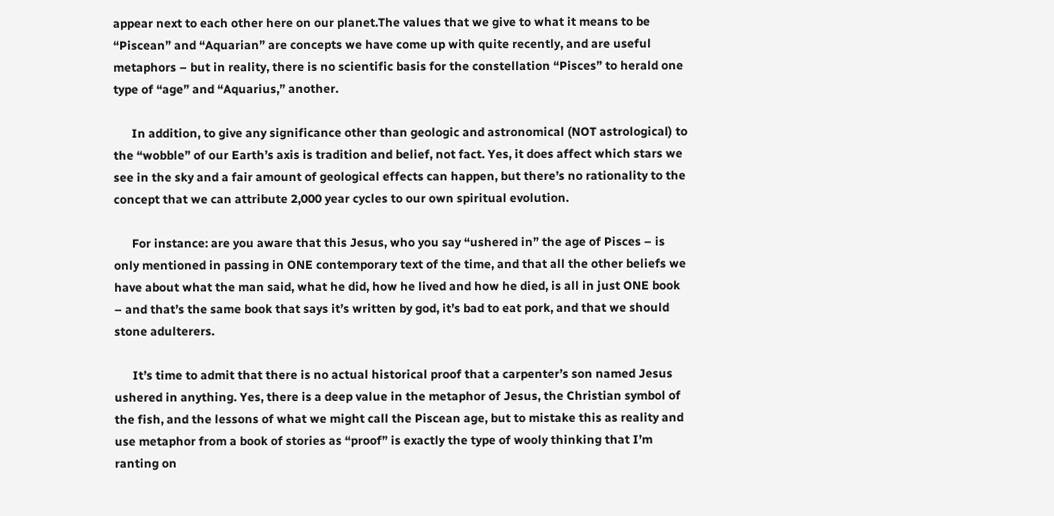appear next to each other here on our planet.The values that we give to what it means to be “Piscean” and “Aquarian” are concepts we have come up with quite recently, and are useful metaphors – but in reality, there is no scientific basis for the constellation “Pisces” to herald one type of “age” and “Aquarius,” another.

      In addition, to give any significance other than geologic and astronomical (NOT astrological) to the “wobble” of our Earth’s axis is tradition and belief, not fact. Yes, it does affect which stars we see in the sky and a fair amount of geological effects can happen, but there’s no rationality to the concept that we can attribute 2,000 year cycles to our own spiritual evolution.

      For instance: are you aware that this Jesus, who you say “ushered in” the age of Pisces – is only mentioned in passing in ONE contemporary text of the time, and that all the other beliefs we have about what the man said, what he did, how he lived and how he died, is all in just ONE book – and that’s the same book that says it’s written by god, it’s bad to eat pork, and that we should stone adulterers.

      It’s time to admit that there is no actual historical proof that a carpenter’s son named Jesus ushered in anything. Yes, there is a deep value in the metaphor of Jesus, the Christian symbol of the fish, and the lessons of what we might call the Piscean age, but to mistake this as reality and use metaphor from a book of stories as “proof” is exactly the type of wooly thinking that I’m ranting on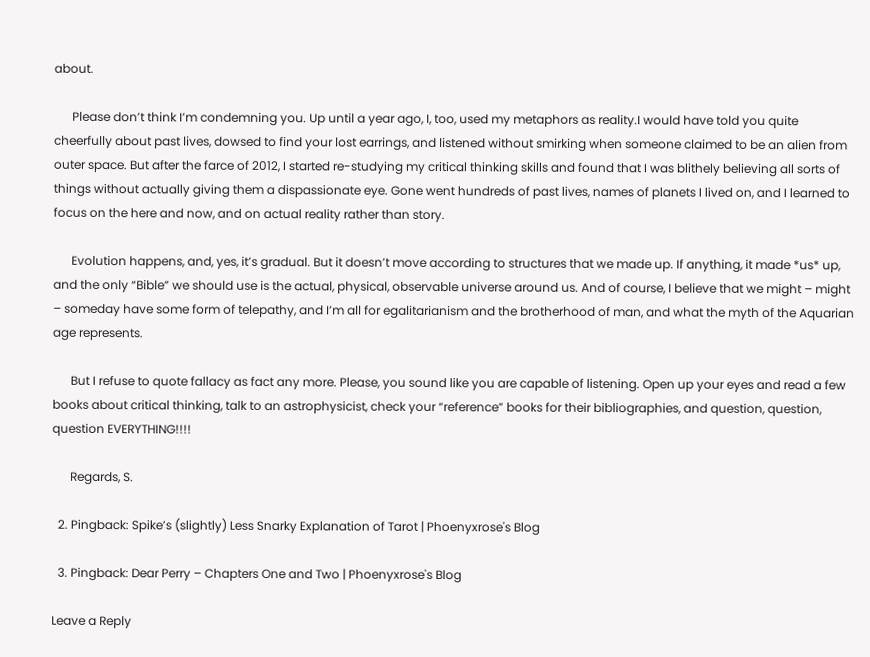about.

      Please don’t think I’m condemning you. Up until a year ago, I, too, used my metaphors as reality.I would have told you quite cheerfully about past lives, dowsed to find your lost earrings, and listened without smirking when someone claimed to be an alien from outer space. But after the farce of 2012, I started re-studying my critical thinking skills and found that I was blithely believing all sorts of things without actually giving them a dispassionate eye. Gone went hundreds of past lives, names of planets I lived on, and I learned to focus on the here and now, and on actual reality rather than story.

      Evolution happens, and, yes, it’s gradual. But it doesn’t move according to structures that we made up. If anything, it made *us* up, and the only “Bible” we should use is the actual, physical, observable universe around us. And of course, I believe that we might – might – someday have some form of telepathy, and I’m all for egalitarianism and the brotherhood of man, and what the myth of the Aquarian age represents.

      But I refuse to quote fallacy as fact any more. Please, you sound like you are capable of listening. Open up your eyes and read a few books about critical thinking, talk to an astrophysicist, check your “reference” books for their bibliographies, and question, question, question EVERYTHING!!!!

      Regards, S.

  2. Pingback: Spike’s (slightly) Less Snarky Explanation of Tarot | Phoenyxrose's Blog

  3. Pingback: Dear Perry – Chapters One and Two | Phoenyxrose's Blog

Leave a Reply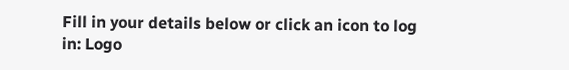Fill in your details below or click an icon to log in: Logo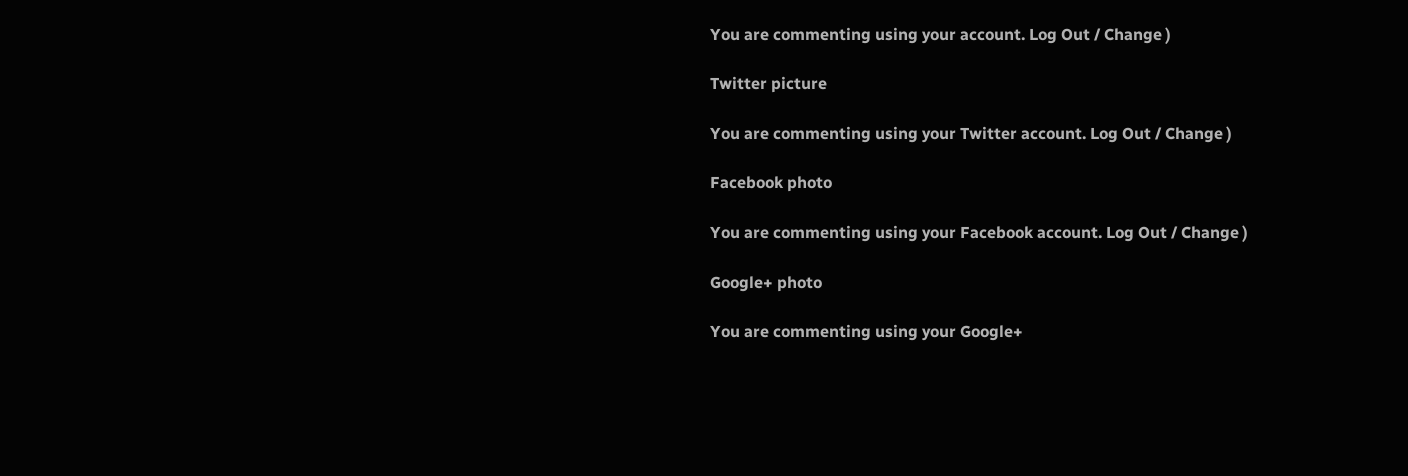You are commenting using your account. Log Out / Change )

Twitter picture

You are commenting using your Twitter account. Log Out / Change )

Facebook photo

You are commenting using your Facebook account. Log Out / Change )

Google+ photo

You are commenting using your Google+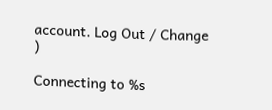account. Log Out / Change )

Connecting to %s